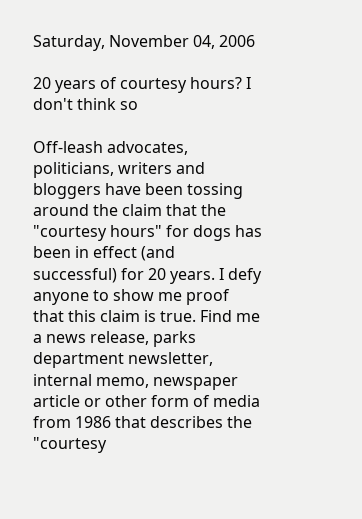Saturday, November 04, 2006

20 years of courtesy hours? I don't think so

Off-leash advocates, politicians, writers and bloggers have been tossing around the claim that the "courtesy hours" for dogs has been in effect (and successful) for 20 years. I defy anyone to show me proof that this claim is true. Find me a news release, parks department newsletter, internal memo, newspaper article or other form of media from 1986 that describes the "courtesy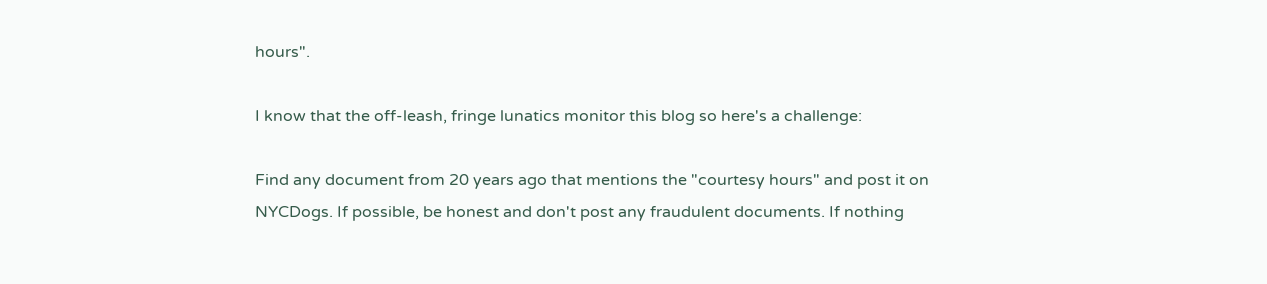hours".

I know that the off-leash, fringe lunatics monitor this blog so here's a challenge:

Find any document from 20 years ago that mentions the "courtesy hours" and post it on NYCDogs. If possible, be honest and don't post any fraudulent documents. If nothing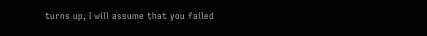turns up, I will assume that you failed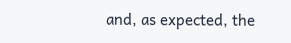and, as expected, the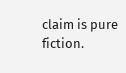claim is pure fiction.